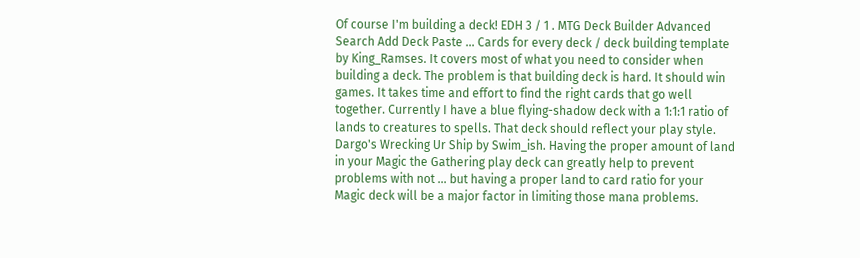Of course I'm building a deck! EDH 3 / 1 . MTG Deck Builder Advanced Search Add Deck Paste ... Cards for every deck / deck building template by King_Ramses. It covers most of what you need to consider when building a deck. The problem is that building deck is hard. It should win games. It takes time and effort to find the right cards that go well together. Currently I have a blue flying-shadow deck with a 1:1:1 ratio of lands to creatures to spells. That deck should reflect your play style. Dargo's Wrecking Ur Ship by Swim_ish. Having the proper amount of land in your Magic the Gathering play deck can greatly help to prevent problems with not ... but having a proper land to card ratio for your Magic deck will be a major factor in limiting those mana problems.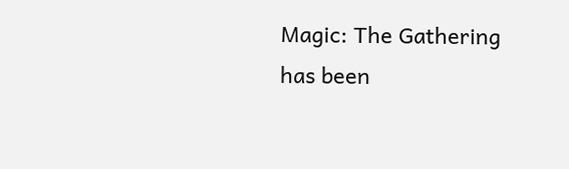Magic: The Gathering has been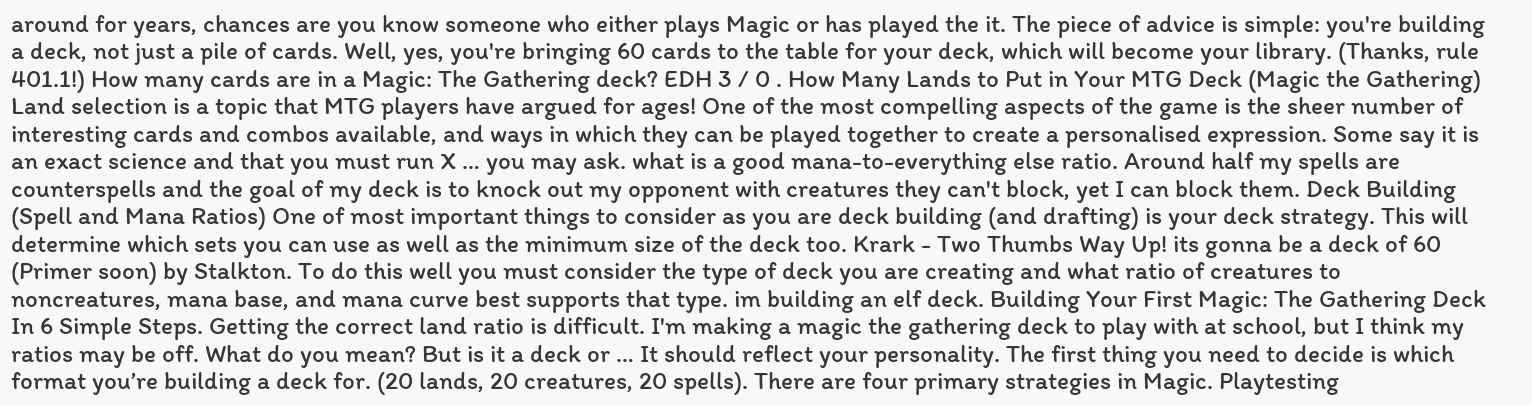around for years, chances are you know someone who either plays Magic or has played the it. The piece of advice is simple: you're building a deck, not just a pile of cards. Well, yes, you're bringing 60 cards to the table for your deck, which will become your library. (Thanks, rule 401.1!) How many cards are in a Magic: The Gathering deck? EDH 3 / 0 . How Many Lands to Put in Your MTG Deck (Magic the Gathering) Land selection is a topic that MTG players have argued for ages! One of the most compelling aspects of the game is the sheer number of interesting cards and combos available, and ways in which they can be played together to create a personalised expression. Some say it is an exact science and that you must run X … you may ask. what is a good mana-to-everything else ratio. Around half my spells are counterspells and the goal of my deck is to knock out my opponent with creatures they can't block, yet I can block them. Deck Building (Spell and Mana Ratios) One of most important things to consider as you are deck building (and drafting) is your deck strategy. This will determine which sets you can use as well as the minimum size of the deck too. Krark - Two Thumbs Way Up! its gonna be a deck of 60 (Primer soon) by Stalkton. To do this well you must consider the type of deck you are creating and what ratio of creatures to noncreatures, mana base, and mana curve best supports that type. im building an elf deck. Building Your First Magic: The Gathering Deck In 6 Simple Steps. Getting the correct land ratio is difficult. I'm making a magic the gathering deck to play with at school, but I think my ratios may be off. What do you mean? But is it a deck or … It should reflect your personality. The first thing you need to decide is which format you’re building a deck for. (20 lands, 20 creatures, 20 spells). There are four primary strategies in Magic. Playtesting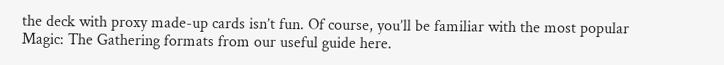the deck with proxy made-up cards isn’t fun. Of course, you’ll be familiar with the most popular Magic: The Gathering formats from our useful guide here.